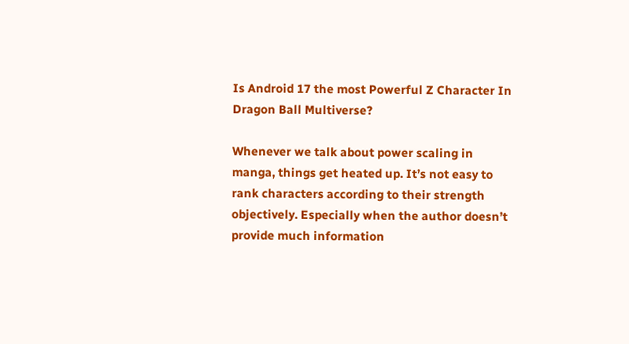Is Android 17 the most Powerful Z Character In Dragon Ball Multiverse?

Whenever we talk about power scaling in manga, things get heated up. It’s not easy to rank characters according to their strength objectively. Especially when the author doesn’t provide much information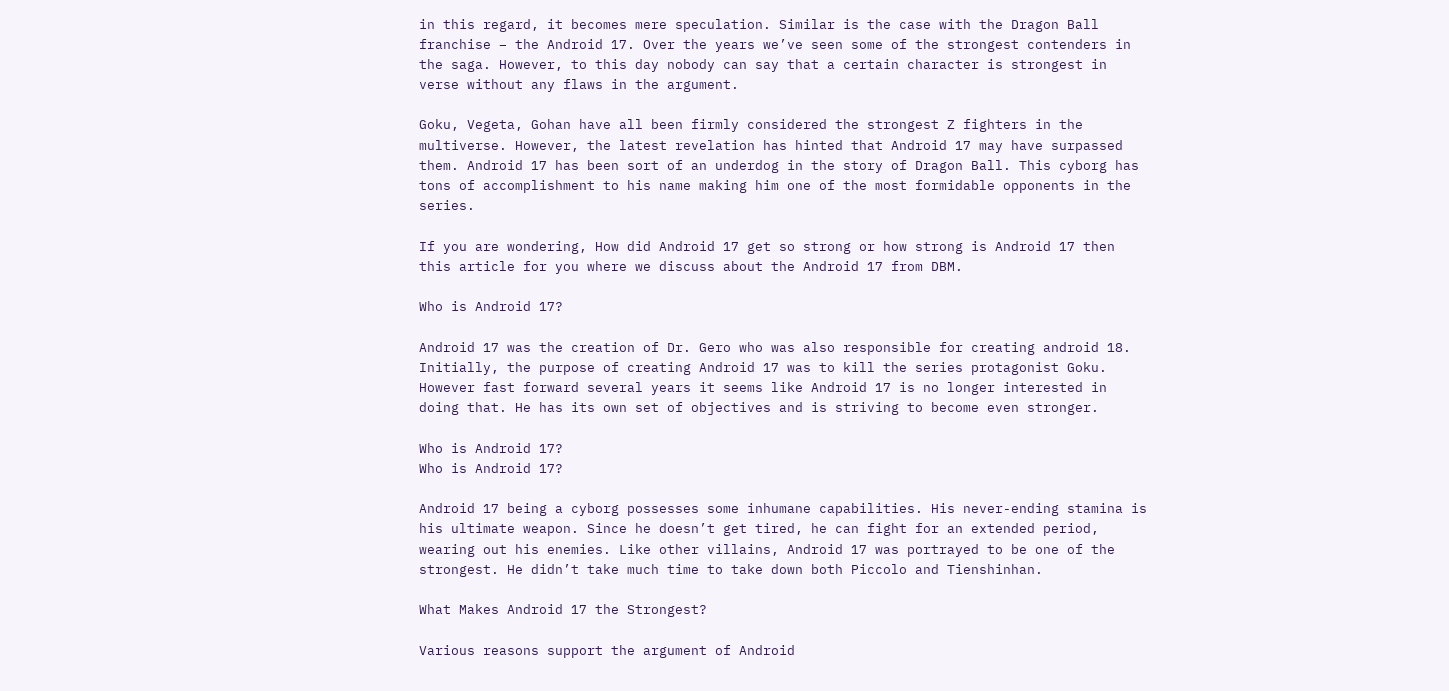in this regard, it becomes mere speculation. Similar is the case with the Dragon Ball franchise – the Android 17. Over the years we’ve seen some of the strongest contenders in the saga. However, to this day nobody can say that a certain character is strongest in verse without any flaws in the argument.

Goku, Vegeta, Gohan have all been firmly considered the strongest Z fighters in the multiverse. However, the latest revelation has hinted that Android 17 may have surpassed them. Android 17 has been sort of an underdog in the story of Dragon Ball. This cyborg has tons of accomplishment to his name making him one of the most formidable opponents in the series.

If you are wondering, How did Android 17 get so strong or how strong is Android 17 then this article for you where we discuss about the Android 17 from DBM.

Who is Android 17?

Android 17 was the creation of Dr. Gero who was also responsible for creating android 18. Initially, the purpose of creating Android 17 was to kill the series protagonist Goku. However fast forward several years it seems like Android 17 is no longer interested in doing that. He has its own set of objectives and is striving to become even stronger.

Who is Android 17?
Who is Android 17?

Android 17 being a cyborg possesses some inhumane capabilities. His never-ending stamina is his ultimate weapon. Since he doesn’t get tired, he can fight for an extended period, wearing out his enemies. Like other villains, Android 17 was portrayed to be one of the strongest. He didn’t take much time to take down both Piccolo and Tienshinhan.

What Makes Android 17 the Strongest?

Various reasons support the argument of Android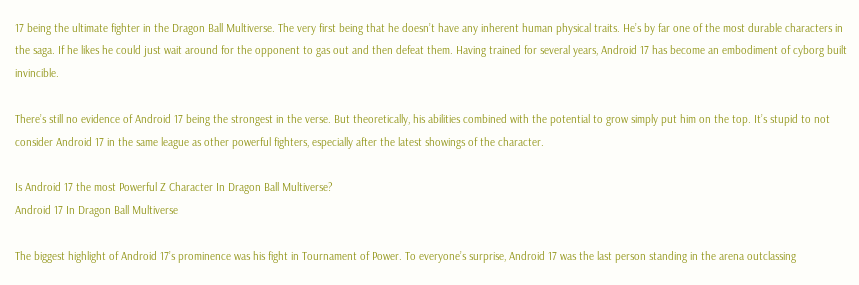17 being the ultimate fighter in the Dragon Ball Multiverse. The very first being that he doesn’t have any inherent human physical traits. He’s by far one of the most durable characters in the saga. If he likes he could just wait around for the opponent to gas out and then defeat them. Having trained for several years, Android 17 has become an embodiment of cyborg built invincible.

There’s still no evidence of Android 17 being the strongest in the verse. But theoretically, his abilities combined with the potential to grow simply put him on the top. It’s stupid to not consider Android 17 in the same league as other powerful fighters, especially after the latest showings of the character.

Is Android 17 the most Powerful Z Character In Dragon Ball Multiverse?
Android 17 In Dragon Ball Multiverse

The biggest highlight of Android 17’s prominence was his fight in Tournament of Power. To everyone’s surprise, Android 17 was the last person standing in the arena outclassing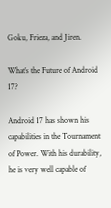Goku, Frieza, and Jiren.

What’s the Future of Android 17?

Android 17 has shown his capabilities in the Tournament of Power. With his durability, he is very well capable of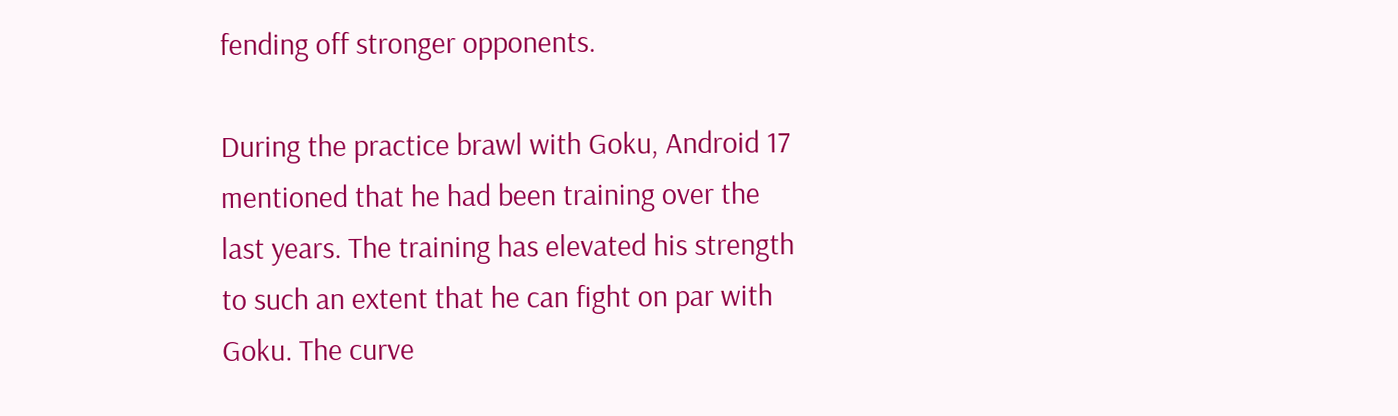fending off stronger opponents.

During the practice brawl with Goku, Android 17 mentioned that he had been training over the last years. The training has elevated his strength to such an extent that he can fight on par with Goku. The curve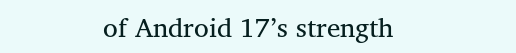of Android 17’s strength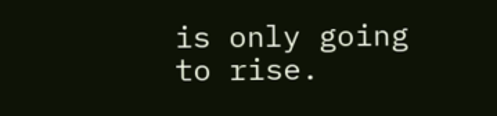is only going to rise.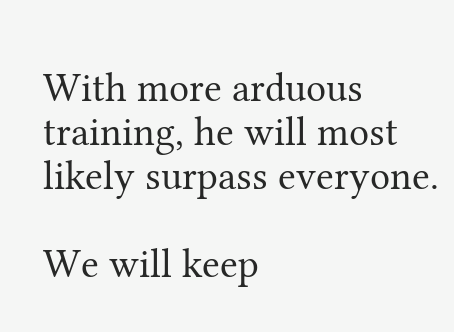With more arduous training, he will most likely surpass everyone.

We will keep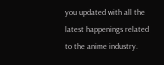you updated with all the latest happenings related to the anime industry.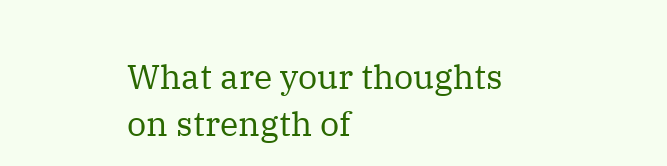What are your thoughts on strength of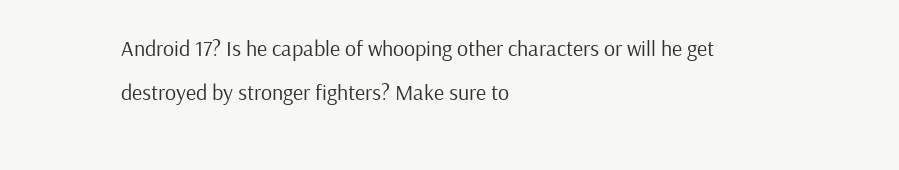Android 17? Is he capable of whooping other characters or will he get destroyed by stronger fighters? Make sure to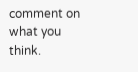comment on what you think.